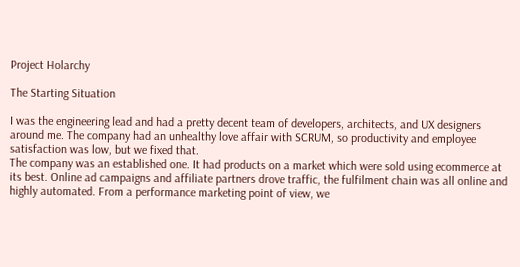Project Holarchy

The Starting Situation

I was the engineering lead and had a pretty decent team of developers, architects, and UX designers around me. The company had an unhealthy love affair with SCRUM, so productivity and employee satisfaction was low, but we fixed that.
The company was an established one. It had products on a market which were sold using ecommerce at its best. Online ad campaigns and affiliate partners drove traffic, the fulfilment chain was all online and highly automated. From a performance marketing point of view, we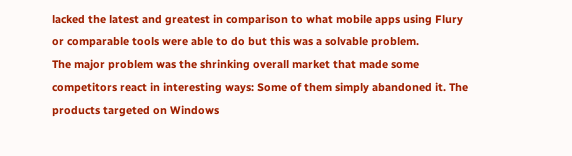lacked the latest and greatest in comparison to what mobile apps using Flury or comparable tools were able to do but this was a solvable problem.
The major problem was the shrinking overall market that made some competitors react in interesting ways: Some of them simply abandoned it. The products targeted on Windows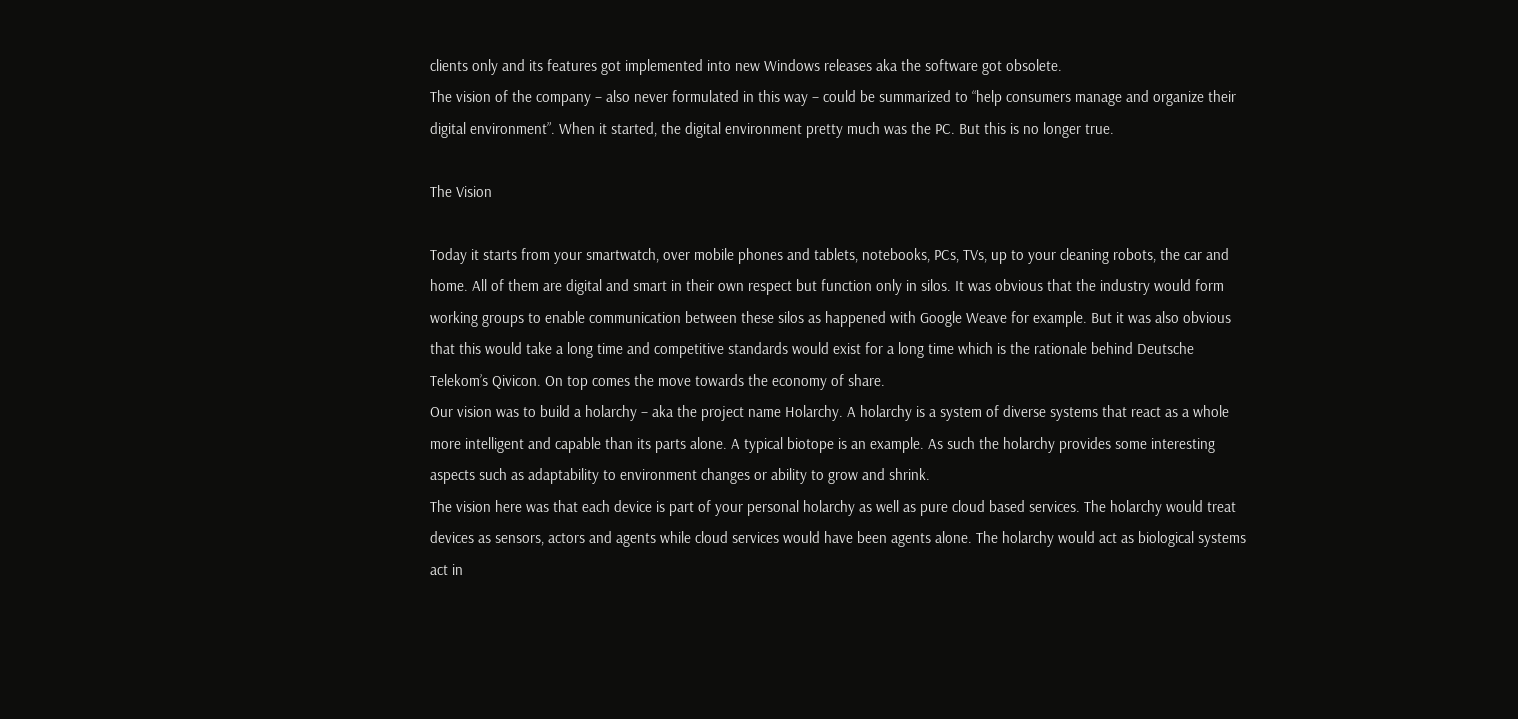clients only and its features got implemented into new Windows releases aka the software got obsolete.
The vision of the company – also never formulated in this way – could be summarized to “help consumers manage and organize their digital environment”. When it started, the digital environment pretty much was the PC. But this is no longer true.

The Vision

Today it starts from your smartwatch, over mobile phones and tablets, notebooks, PCs, TVs, up to your cleaning robots, the car and home. All of them are digital and smart in their own respect but function only in silos. It was obvious that the industry would form working groups to enable communication between these silos as happened with Google Weave for example. But it was also obvious that this would take a long time and competitive standards would exist for a long time which is the rationale behind Deutsche Telekom’s Qivicon. On top comes the move towards the economy of share.
Our vision was to build a holarchy – aka the project name Holarchy. A holarchy is a system of diverse systems that react as a whole more intelligent and capable than its parts alone. A typical biotope is an example. As such the holarchy provides some interesting aspects such as adaptability to environment changes or ability to grow and shrink.
The vision here was that each device is part of your personal holarchy as well as pure cloud based services. The holarchy would treat devices as sensors, actors and agents while cloud services would have been agents alone. The holarchy would act as biological systems act in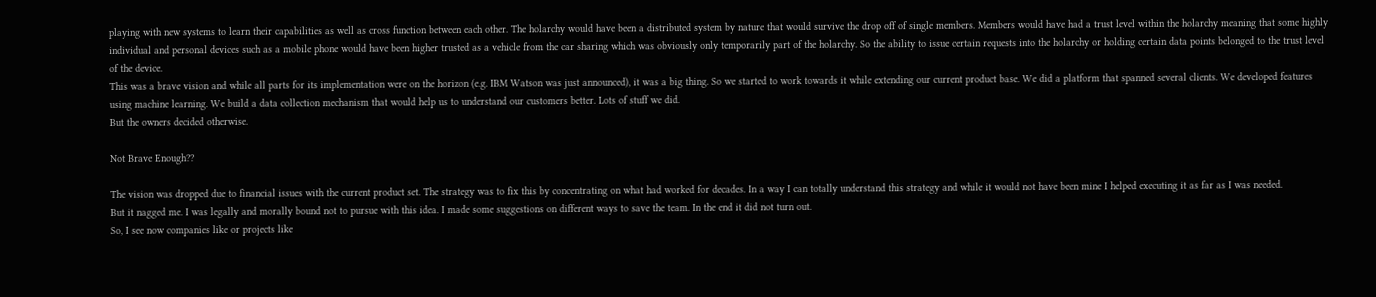playing with new systems to learn their capabilities as well as cross function between each other. The holarchy would have been a distributed system by nature that would survive the drop off of single members. Members would have had a trust level within the holarchy meaning that some highly individual and personal devices such as a mobile phone would have been higher trusted as a vehicle from the car sharing which was obviously only temporarily part of the holarchy. So the ability to issue certain requests into the holarchy or holding certain data points belonged to the trust level of the device.
This was a brave vision and while all parts for its implementation were on the horizon (e.g. IBM Watson was just announced), it was a big thing. So we started to work towards it while extending our current product base. We did a platform that spanned several clients. We developed features using machine learning. We build a data collection mechanism that would help us to understand our customers better. Lots of stuff we did.
But the owners decided otherwise.

Not Brave Enough??

The vision was dropped due to financial issues with the current product set. The strategy was to fix this by concentrating on what had worked for decades. In a way I can totally understand this strategy and while it would not have been mine I helped executing it as far as I was needed.
But it nagged me. I was legally and morally bound not to pursue with this idea. I made some suggestions on different ways to save the team. In the end it did not turn out.
So, I see now companies like or projects like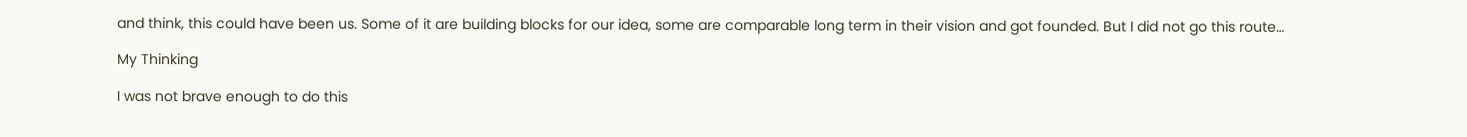and think, this could have been us. Some of it are building blocks for our idea, some are comparable long term in their vision and got founded. But I did not go this route…

My Thinking

I was not brave enough to do this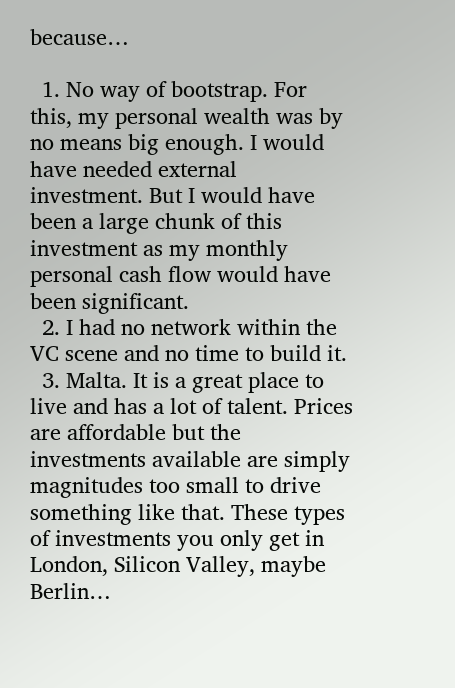because…

  1. No way of bootstrap. For this, my personal wealth was by no means big enough. I would have needed external investment. But I would have been a large chunk of this investment as my monthly personal cash flow would have been significant.
  2. I had no network within the VC scene and no time to build it.
  3. Malta. It is a great place to live and has a lot of talent. Prices are affordable but the investments available are simply magnitudes too small to drive something like that. These types of investments you only get in London, Silicon Valley, maybe Berlin…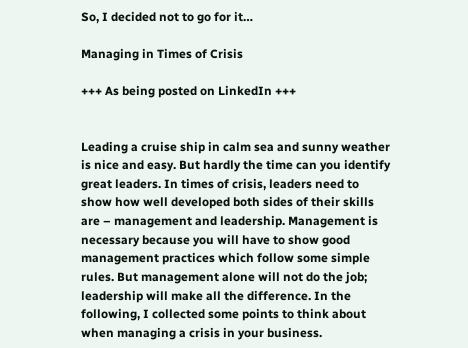So, I decided not to go for it…

Managing in Times of Crisis

+++ As being posted on LinkedIn +++


Leading a cruise ship in calm sea and sunny weather is nice and easy. But hardly the time can you identify great leaders. In times of crisis, leaders need to show how well developed both sides of their skills are – management and leadership. Management is necessary because you will have to show good management practices which follow some simple rules. But management alone will not do the job; leadership will make all the difference. In the following, I collected some points to think about when managing a crisis in your business.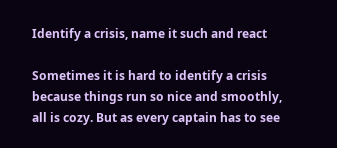Identify a crisis, name it such and react

Sometimes it is hard to identify a crisis because things run so nice and smoothly, all is cozy. But as every captain has to see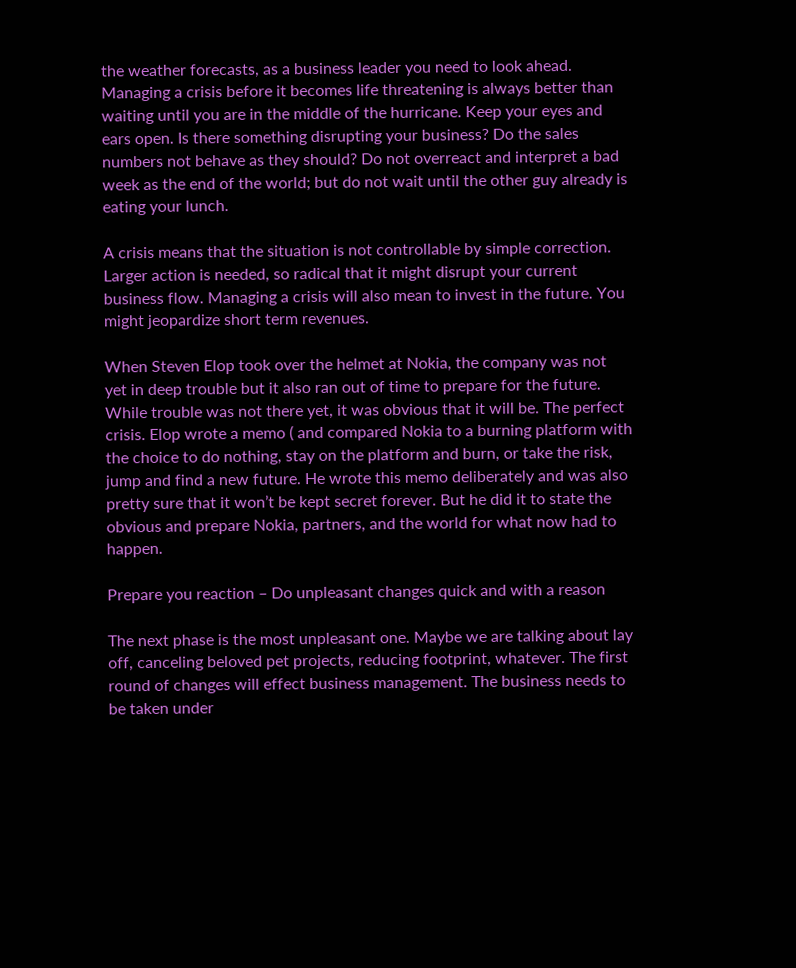the weather forecasts, as a business leader you need to look ahead. Managing a crisis before it becomes life threatening is always better than waiting until you are in the middle of the hurricane. Keep your eyes and ears open. Is there something disrupting your business? Do the sales numbers not behave as they should? Do not overreact and interpret a bad week as the end of the world; but do not wait until the other guy already is eating your lunch.

A crisis means that the situation is not controllable by simple correction. Larger action is needed, so radical that it might disrupt your current business flow. Managing a crisis will also mean to invest in the future. You might jeopardize short term revenues.

When Steven Elop took over the helmet at Nokia, the company was not yet in deep trouble but it also ran out of time to prepare for the future. While trouble was not there yet, it was obvious that it will be. The perfect crisis. Elop wrote a memo ( and compared Nokia to a burning platform with the choice to do nothing, stay on the platform and burn, or take the risk, jump and find a new future. He wrote this memo deliberately and was also pretty sure that it won’t be kept secret forever. But he did it to state the obvious and prepare Nokia, partners, and the world for what now had to happen.

Prepare you reaction – Do unpleasant changes quick and with a reason

The next phase is the most unpleasant one. Maybe we are talking about lay off, canceling beloved pet projects, reducing footprint, whatever. The first round of changes will effect business management. The business needs to be taken under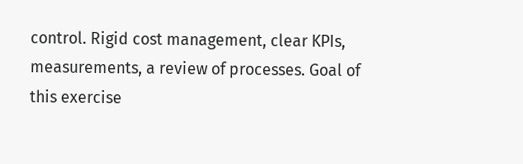control. Rigid cost management, clear KPIs, measurements, a review of processes. Goal of this exercise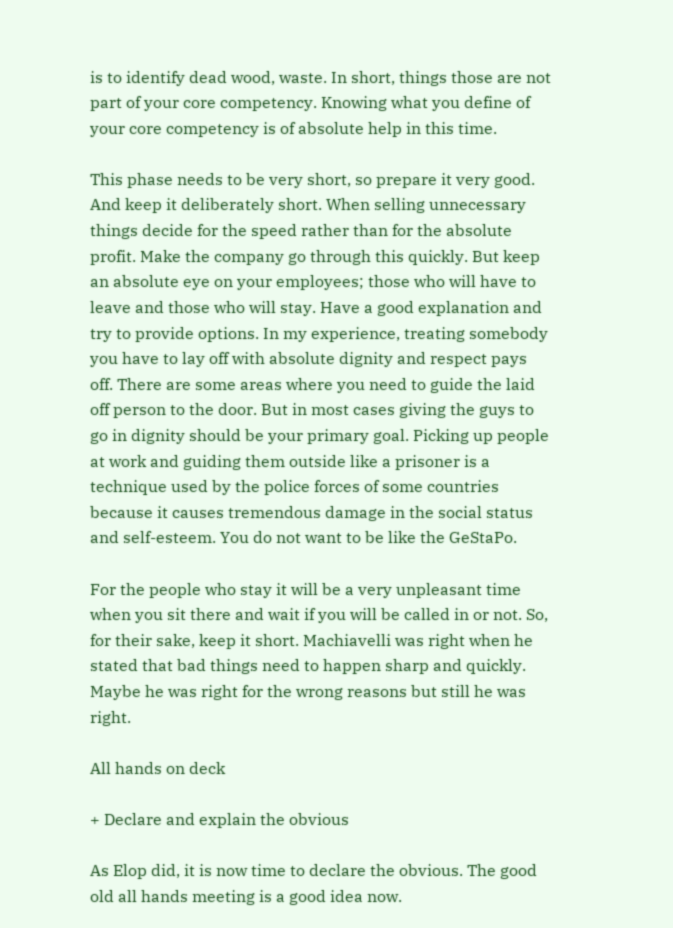is to identify dead wood, waste. In short, things those are not part of your core competency. Knowing what you define of your core competency is of absolute help in this time.

This phase needs to be very short, so prepare it very good. And keep it deliberately short. When selling unnecessary things decide for the speed rather than for the absolute profit. Make the company go through this quickly. But keep an absolute eye on your employees; those who will have to leave and those who will stay. Have a good explanation and try to provide options. In my experience, treating somebody you have to lay off with absolute dignity and respect pays off. There are some areas where you need to guide the laid off person to the door. But in most cases giving the guys to go in dignity should be your primary goal. Picking up people at work and guiding them outside like a prisoner is a technique used by the police forces of some countries because it causes tremendous damage in the social status and self-esteem. You do not want to be like the GeStaPo.

For the people who stay it will be a very unpleasant time when you sit there and wait if you will be called in or not. So, for their sake, keep it short. Machiavelli was right when he stated that bad things need to happen sharp and quickly. Maybe he was right for the wrong reasons but still he was right.

All hands on deck

+ Declare and explain the obvious

As Elop did, it is now time to declare the obvious. The good old all hands meeting is a good idea now.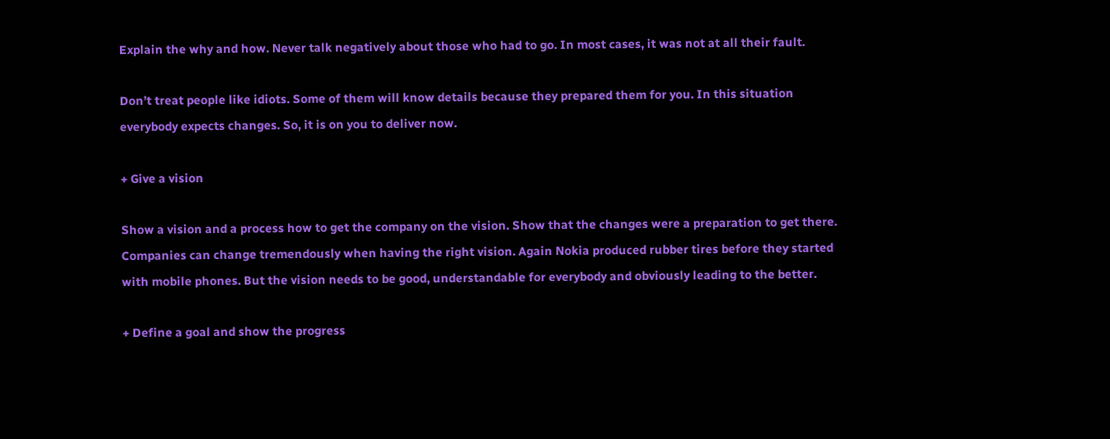Explain the why and how. Never talk negatively about those who had to go. In most cases, it was not at all their fault.

Don’t treat people like idiots. Some of them will know details because they prepared them for you. In this situation everybody expects changes. So, it is on you to deliver now.

+ Give a vision

Show a vision and a process how to get the company on the vision. Show that the changes were a preparation to get there. Companies can change tremendously when having the right vision. Again Nokia produced rubber tires before they started with mobile phones. But the vision needs to be good, understandable for everybody and obviously leading to the better.

+ Define a goal and show the progress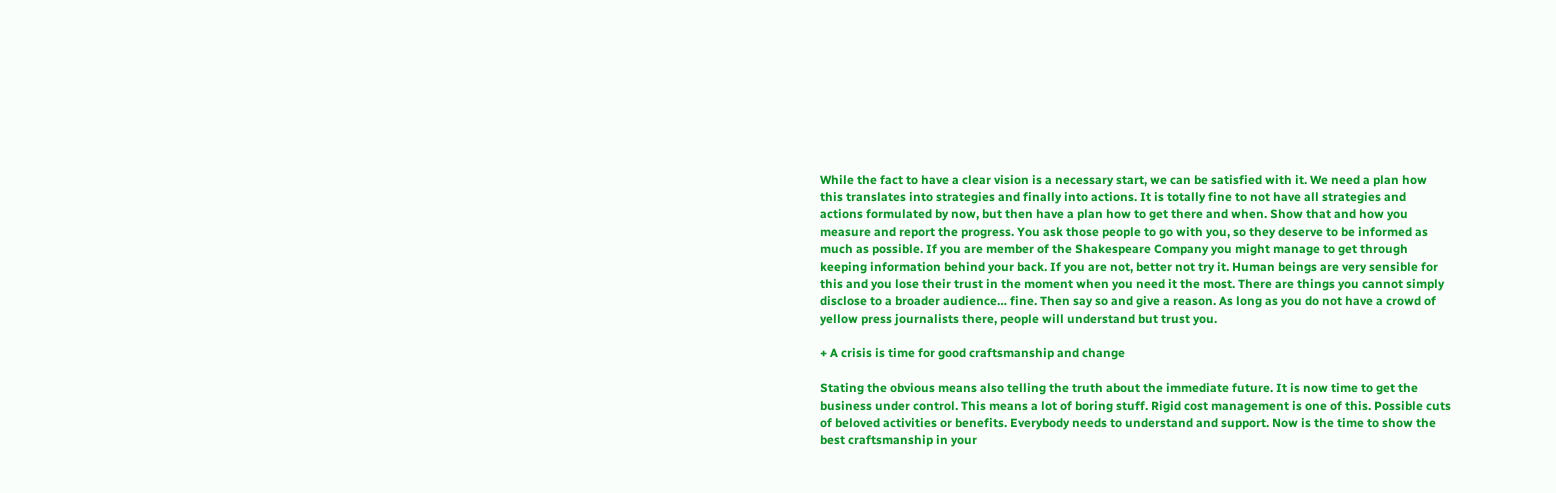While the fact to have a clear vision is a necessary start, we can be satisfied with it. We need a plan how this translates into strategies and finally into actions. It is totally fine to not have all strategies and actions formulated by now, but then have a plan how to get there and when. Show that and how you measure and report the progress. You ask those people to go with you, so they deserve to be informed as much as possible. If you are member of the Shakespeare Company you might manage to get through keeping information behind your back. If you are not, better not try it. Human beings are very sensible for this and you lose their trust in the moment when you need it the most. There are things you cannot simply disclose to a broader audience… fine. Then say so and give a reason. As long as you do not have a crowd of yellow press journalists there, people will understand but trust you.

+ A crisis is time for good craftsmanship and change

Stating the obvious means also telling the truth about the immediate future. It is now time to get the business under control. This means a lot of boring stuff. Rigid cost management is one of this. Possible cuts of beloved activities or benefits. Everybody needs to understand and support. Now is the time to show the best craftsmanship in your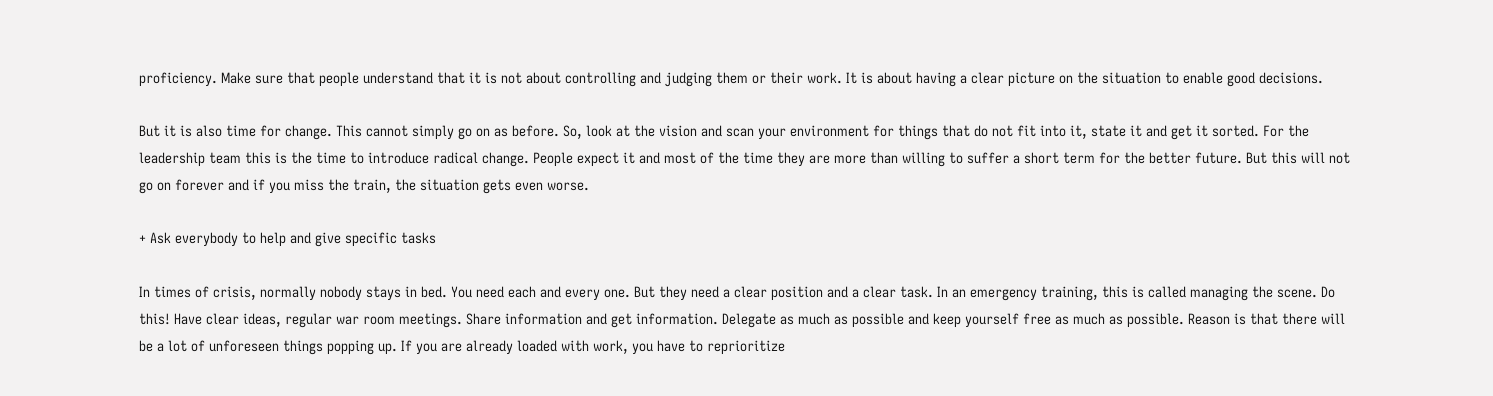proficiency. Make sure that people understand that it is not about controlling and judging them or their work. It is about having a clear picture on the situation to enable good decisions.

But it is also time for change. This cannot simply go on as before. So, look at the vision and scan your environment for things that do not fit into it, state it and get it sorted. For the leadership team this is the time to introduce radical change. People expect it and most of the time they are more than willing to suffer a short term for the better future. But this will not go on forever and if you miss the train, the situation gets even worse.

+ Ask everybody to help and give specific tasks

In times of crisis, normally nobody stays in bed. You need each and every one. But they need a clear position and a clear task. In an emergency training, this is called managing the scene. Do this! Have clear ideas, regular war room meetings. Share information and get information. Delegate as much as possible and keep yourself free as much as possible. Reason is that there will be a lot of unforeseen things popping up. If you are already loaded with work, you have to reprioritize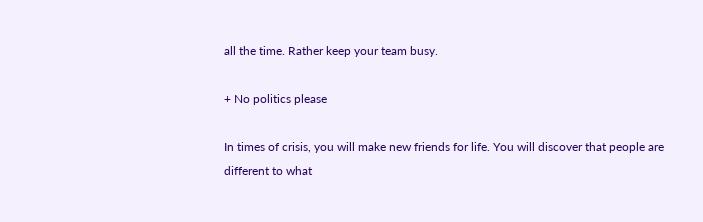all the time. Rather keep your team busy.

+ No politics please

In times of crisis, you will make new friends for life. You will discover that people are different to what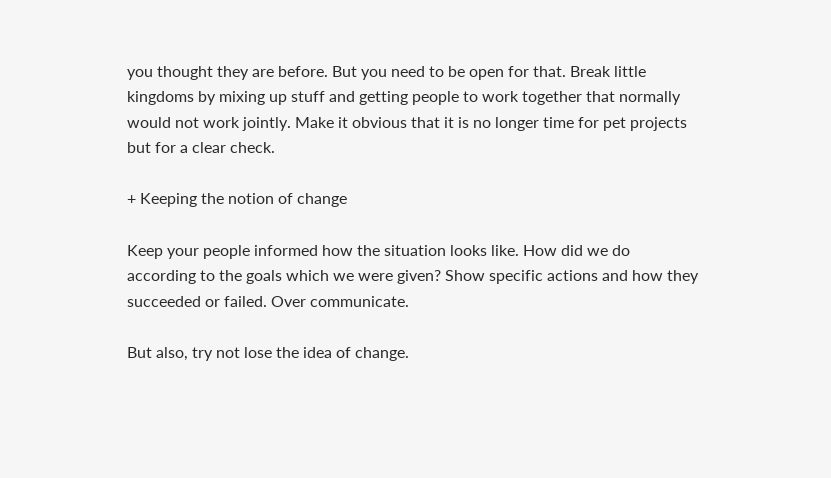you thought they are before. But you need to be open for that. Break little kingdoms by mixing up stuff and getting people to work together that normally would not work jointly. Make it obvious that it is no longer time for pet projects but for a clear check.

+ Keeping the notion of change

Keep your people informed how the situation looks like. How did we do according to the goals which we were given? Show specific actions and how they succeeded or failed. Over communicate.

But also, try not lose the idea of change.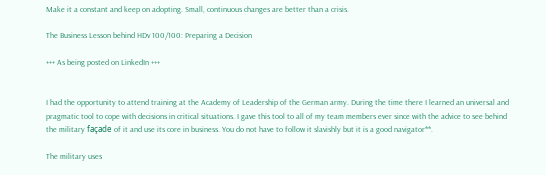Make it a constant and keep on adopting. Small, continuous changes are better than a crisis.

The Business Lesson behind HDv 100/100: Preparing a Decision

+++ As being posted on LinkedIn +++


I had the opportunity to attend training at the Academy of Leadership of the German army. During the time there I learned an universal and pragmatic tool to cope with decisions in critical situations. I gave this tool to all of my team members ever since with the advice to see behind the military façade of it and use its core in business. You do not have to follow it slavishly but it is a good navigator**.

The military uses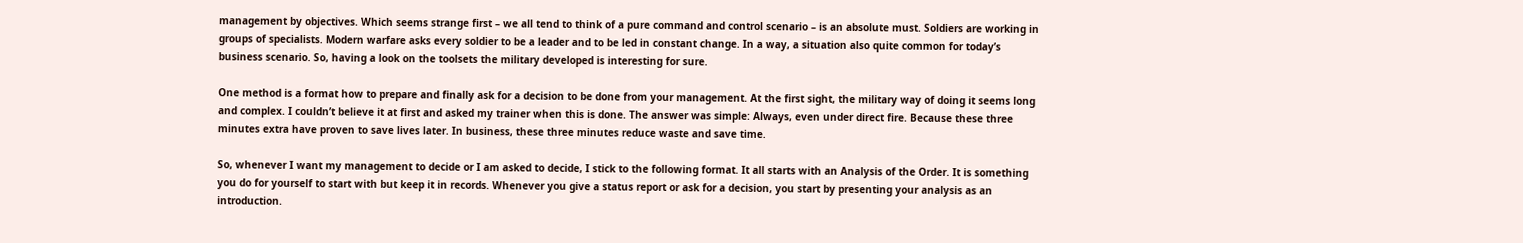management by objectives. Which seems strange first – we all tend to think of a pure command and control scenario – is an absolute must. Soldiers are working in groups of specialists. Modern warfare asks every soldier to be a leader and to be led in constant change. In a way, a situation also quite common for today’s business scenario. So, having a look on the toolsets the military developed is interesting for sure.

One method is a format how to prepare and finally ask for a decision to be done from your management. At the first sight, the military way of doing it seems long and complex. I couldn’t believe it at first and asked my trainer when this is done. The answer was simple: Always, even under direct fire. Because these three minutes extra have proven to save lives later. In business, these three minutes reduce waste and save time.

So, whenever I want my management to decide or I am asked to decide, I stick to the following format. It all starts with an Analysis of the Order. It is something you do for yourself to start with but keep it in records. Whenever you give a status report or ask for a decision, you start by presenting your analysis as an introduction.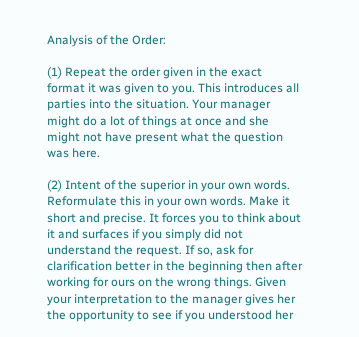Analysis of the Order:

(1) Repeat the order given in the exact format it was given to you. This introduces all parties into the situation. Your manager might do a lot of things at once and she might not have present what the question was here.

(2) Intent of the superior in your own words. Reformulate this in your own words. Make it short and precise. It forces you to think about it and surfaces if you simply did not understand the request. If so, ask for clarification better in the beginning then after working for ours on the wrong things. Given your interpretation to the manager gives her the opportunity to see if you understood her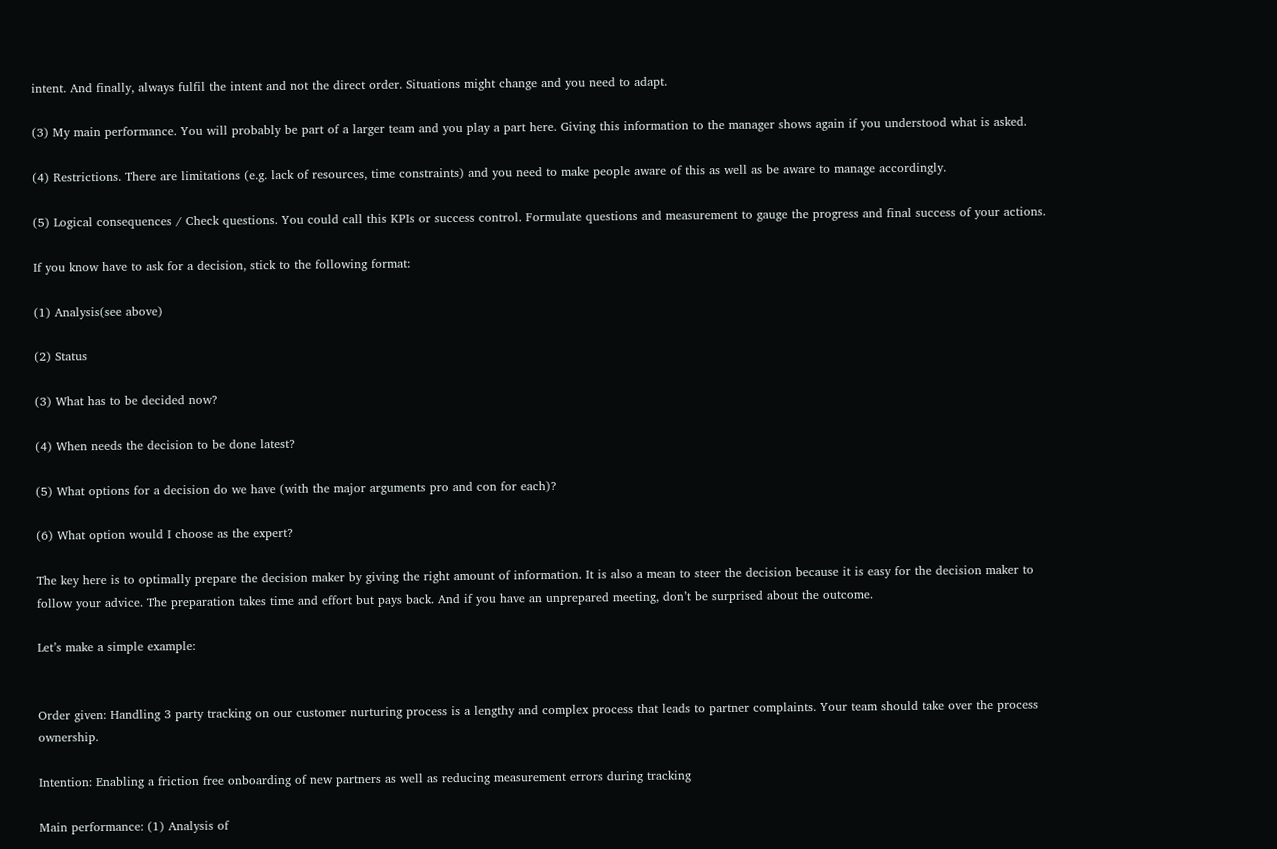intent. And finally, always fulfil the intent and not the direct order. Situations might change and you need to adapt.

(3) My main performance. You will probably be part of a larger team and you play a part here. Giving this information to the manager shows again if you understood what is asked.

(4) Restrictions. There are limitations (e.g. lack of resources, time constraints) and you need to make people aware of this as well as be aware to manage accordingly.

(5) Logical consequences / Check questions. You could call this KPIs or success control. Formulate questions and measurement to gauge the progress and final success of your actions.

If you know have to ask for a decision, stick to the following format:

(1) Analysis(see above)

(2) Status

(3) What has to be decided now?

(4) When needs the decision to be done latest?

(5) What options for a decision do we have (with the major arguments pro and con for each)?

(6) What option would I choose as the expert?

The key here is to optimally prepare the decision maker by giving the right amount of information. It is also a mean to steer the decision because it is easy for the decision maker to follow your advice. The preparation takes time and effort but pays back. And if you have an unprepared meeting, don’t be surprised about the outcome.

Let’s make a simple example:


Order given: Handling 3 party tracking on our customer nurturing process is a lengthy and complex process that leads to partner complaints. Your team should take over the process ownership.

Intention: Enabling a friction free onboarding of new partners as well as reducing measurement errors during tracking

Main performance: (1) Analysis of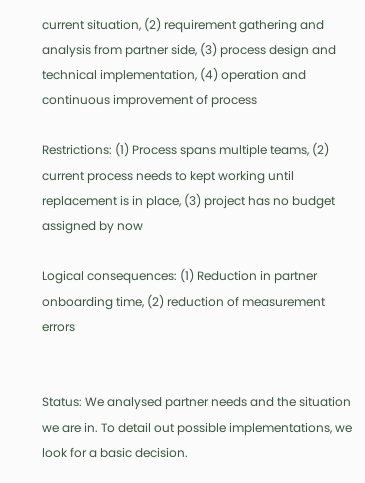current situation, (2) requirement gathering and analysis from partner side, (3) process design and technical implementation, (4) operation and continuous improvement of process

Restrictions: (1) Process spans multiple teams, (2) current process needs to kept working until replacement is in place, (3) project has no budget assigned by now

Logical consequences: (1) Reduction in partner onboarding time, (2) reduction of measurement errors


Status: We analysed partner needs and the situation we are in. To detail out possible implementations, we look for a basic decision.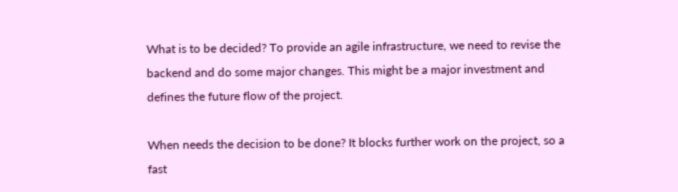What is to be decided? To provide an agile infrastructure, we need to revise the backend and do some major changes. This might be a major investment and defines the future flow of the project.

When needs the decision to be done? It blocks further work on the project, so a fast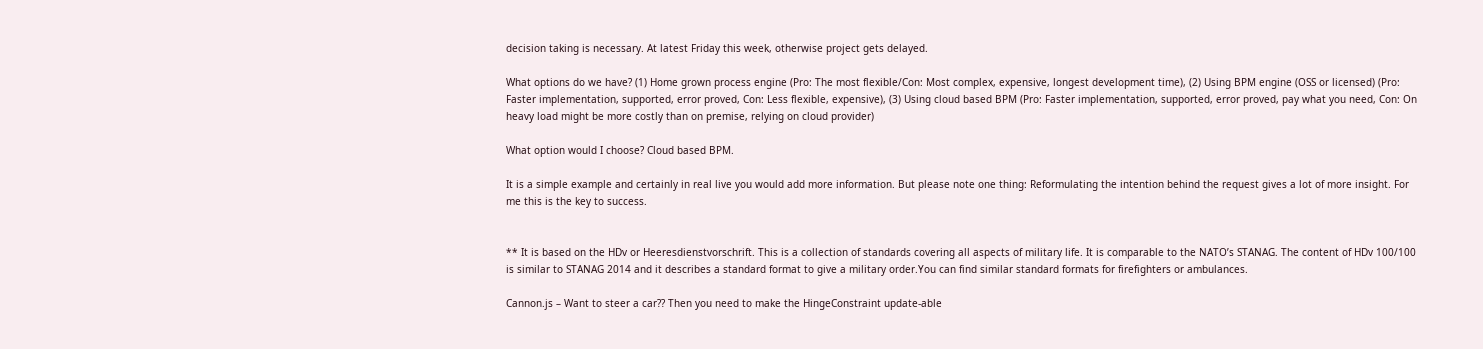decision taking is necessary. At latest Friday this week, otherwise project gets delayed.

What options do we have? (1) Home grown process engine (Pro: The most flexible/Con: Most complex, expensive, longest development time), (2) Using BPM engine (OSS or licensed) (Pro: Faster implementation, supported, error proved, Con: Less flexible, expensive), (3) Using cloud based BPM (Pro: Faster implementation, supported, error proved, pay what you need, Con: On heavy load might be more costly than on premise, relying on cloud provider)

What option would I choose? Cloud based BPM.

It is a simple example and certainly in real live you would add more information. But please note one thing: Reformulating the intention behind the request gives a lot of more insight. For me this is the key to success.


** It is based on the HDv or Heeresdienstvorschrift. This is a collection of standards covering all aspects of military life. It is comparable to the NATO’s STANAG. The content of HDv 100/100 is similar to STANAG 2014 and it describes a standard format to give a military order.You can find similar standard formats for firefighters or ambulances.

Cannon.js – Want to steer a car?? Then you need to make the HingeConstraint update-able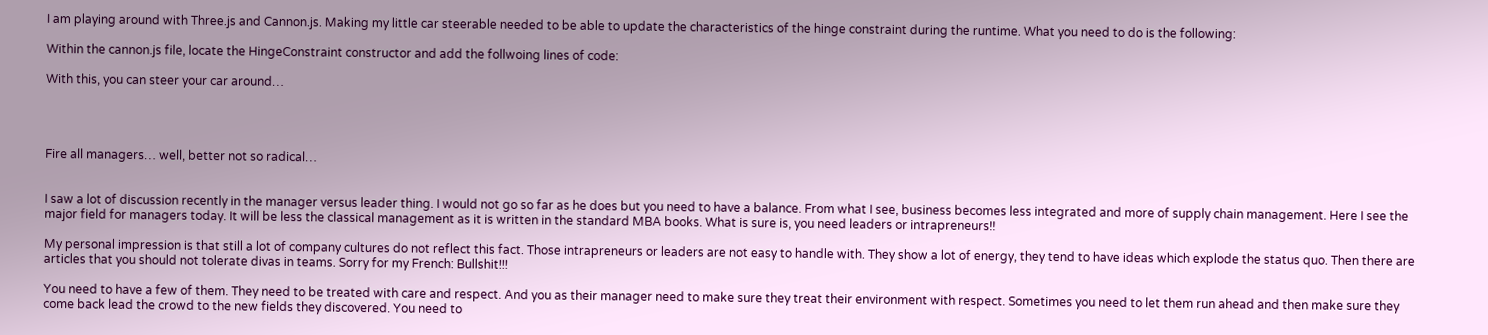I am playing around with Three.js and Cannon.js. Making my little car steerable needed to be able to update the characteristics of the hinge constraint during the runtime. What you need to do is the following:

Within the cannon.js file, locate the HingeConstraint constructor and add the follwoing lines of code:

With this, you can steer your car around…




Fire all managers… well, better not so radical…


I saw a lot of discussion recently in the manager versus leader thing. I would not go so far as he does but you need to have a balance. From what I see, business becomes less integrated and more of supply chain management. Here I see the major field for managers today. It will be less the classical management as it is written in the standard MBA books. What is sure is, you need leaders or intrapreneurs!!

My personal impression is that still a lot of company cultures do not reflect this fact. Those intrapreneurs or leaders are not easy to handle with. They show a lot of energy, they tend to have ideas which explode the status quo. Then there are articles that you should not tolerate divas in teams. Sorry for my French: Bullshit!!!

You need to have a few of them. They need to be treated with care and respect. And you as their manager need to make sure they treat their environment with respect. Sometimes you need to let them run ahead and then make sure they come back lead the crowd to the new fields they discovered. You need to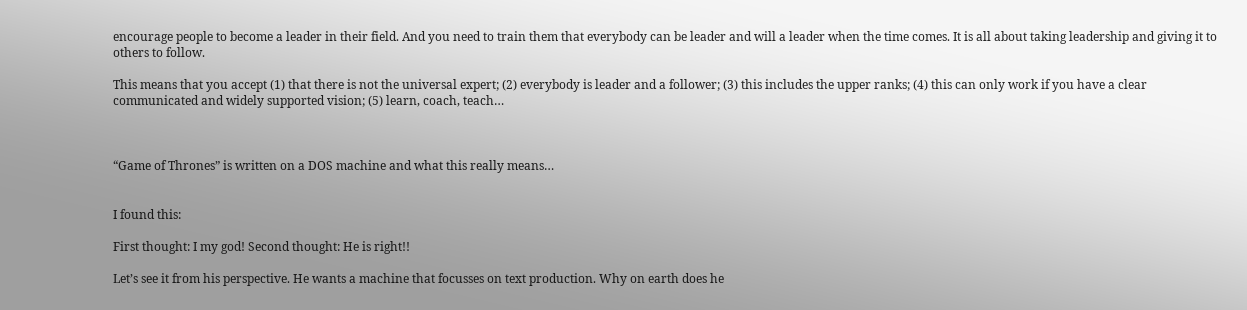encourage people to become a leader in their field. And you need to train them that everybody can be leader and will a leader when the time comes. It is all about taking leadership and giving it to others to follow.

This means that you accept (1) that there is not the universal expert; (2) everybody is leader and a follower; (3) this includes the upper ranks; (4) this can only work if you have a clear communicated and widely supported vision; (5) learn, coach, teach…



“Game of Thrones” is written on a DOS machine and what this really means…


I found this:

First thought: I my god! Second thought: He is right!!

Let’s see it from his perspective. He wants a machine that focusses on text production. Why on earth does he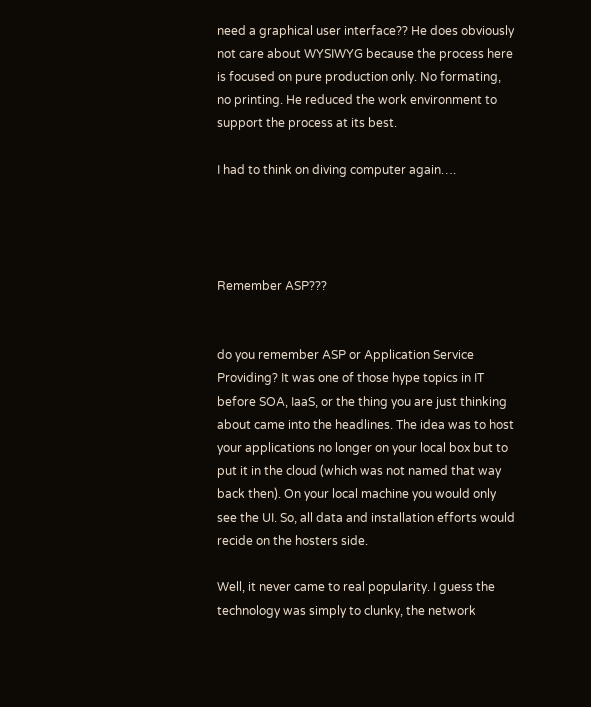need a graphical user interface?? He does obviously not care about WYSIWYG because the process here is focused on pure production only. No formating, no printing. He reduced the work environment to support the process at its best.

I had to think on diving computer again….




Remember ASP???


do you remember ASP or Application Service Providing? It was one of those hype topics in IT before SOA, IaaS, or the thing you are just thinking about came into the headlines. The idea was to host your applications no longer on your local box but to put it in the cloud (which was not named that way back then). On your local machine you would only see the UI. So, all data and installation efforts would recide on the hosters side.

Well, it never came to real popularity. I guess the technology was simply to clunky, the network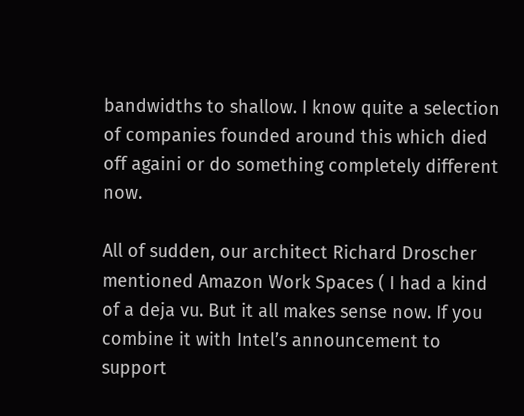bandwidths to shallow. I know quite a selection of companies founded around this which died off againi or do something completely different now.

All of sudden, our architect Richard Droscher mentioned Amazon Work Spaces ( I had a kind of a deja vu. But it all makes sense now. If you combine it with Intel’s announcement to support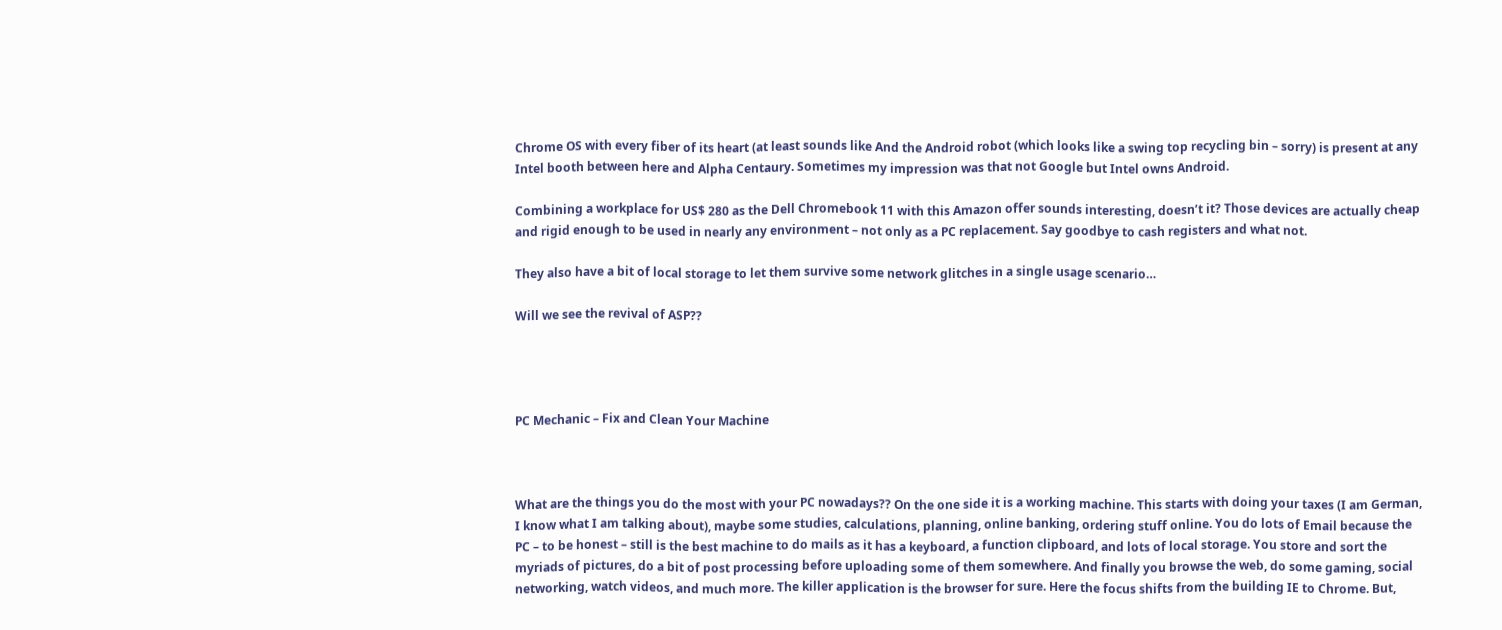Chrome OS with every fiber of its heart (at least sounds like And the Android robot (which looks like a swing top recycling bin – sorry) is present at any Intel booth between here and Alpha Centaury. Sometimes my impression was that not Google but Intel owns Android.

Combining a workplace for US$ 280 as the Dell Chromebook 11 with this Amazon offer sounds interesting, doesn’t it? Those devices are actually cheap and rigid enough to be used in nearly any environment – not only as a PC replacement. Say goodbye to cash registers and what not.

They also have a bit of local storage to let them survive some network glitches in a single usage scenario…

Will we see the revival of ASP??




PC Mechanic – Fix and Clean Your Machine



What are the things you do the most with your PC nowadays?? On the one side it is a working machine. This starts with doing your taxes (I am German, I know what I am talking about), maybe some studies, calculations, planning, online banking, ordering stuff online. You do lots of Email because the PC – to be honest – still is the best machine to do mails as it has a keyboard, a function clipboard, and lots of local storage. You store and sort the myriads of pictures, do a bit of post processing before uploading some of them somewhere. And finally you browse the web, do some gaming, social networking, watch videos, and much more. The killer application is the browser for sure. Here the focus shifts from the building IE to Chrome. But,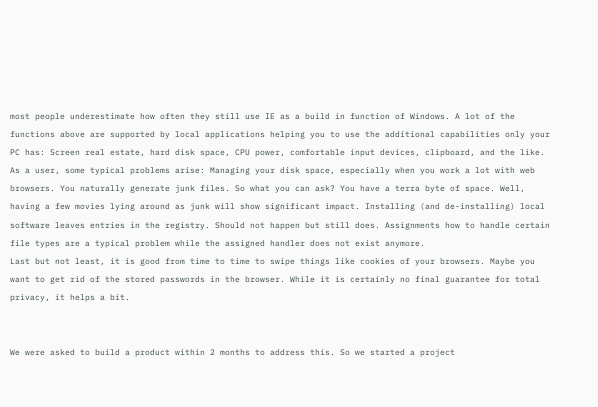most people underestimate how often they still use IE as a build in function of Windows. A lot of the functions above are supported by local applications helping you to use the additional capabilities only your PC has: Screen real estate, hard disk space, CPU power, comfortable input devices, clipboard, and the like.
As a user, some typical problems arise: Managing your disk space, especially when you work a lot with web browsers. You naturally generate junk files. So what you can ask? You have a terra byte of space. Well, having a few movies lying around as junk will show significant impact. Installing (and de-installing) local software leaves entries in the registry. Should not happen but still does. Assignments how to handle certain file types are a typical problem while the assigned handler does not exist anymore.
Last but not least, it is good from time to time to swipe things like cookies of your browsers. Maybe you want to get rid of the stored passwords in the browser. While it is certainly no final guarantee for total privacy, it helps a bit.


We were asked to build a product within 2 months to address this. So we started a project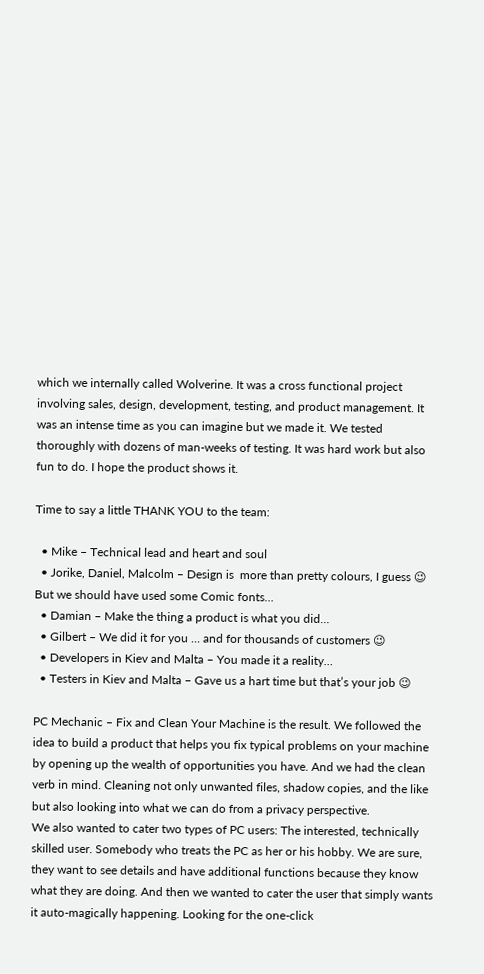which we internally called Wolverine. It was a cross functional project involving sales, design, development, testing, and product management. It was an intense time as you can imagine but we made it. We tested thoroughly with dozens of man-weeks of testing. It was hard work but also fun to do. I hope the product shows it.

Time to say a little THANK YOU to the team:

  • Mike – Technical lead and heart and soul
  • Jorike, Daniel, Malcolm – Design is  more than pretty colours, I guess 😉 But we should have used some Comic fonts…
  • Damian – Make the thing a product is what you did…
  • Gilbert – We did it for you … and for thousands of customers 😉
  • Developers in Kiev and Malta – You made it a reality…
  • Testers in Kiev and Malta – Gave us a hart time but that’s your job 😉

PC Mechanic – Fix and Clean Your Machine is the result. We followed the idea to build a product that helps you fix typical problems on your machine by opening up the wealth of opportunities you have. And we had the clean verb in mind. Cleaning not only unwanted files, shadow copies, and the like but also looking into what we can do from a privacy perspective.
We also wanted to cater two types of PC users: The interested, technically skilled user. Somebody who treats the PC as her or his hobby. We are sure, they want to see details and have additional functions because they know what they are doing. And then we wanted to cater the user that simply wants it auto-magically happening. Looking for the one-click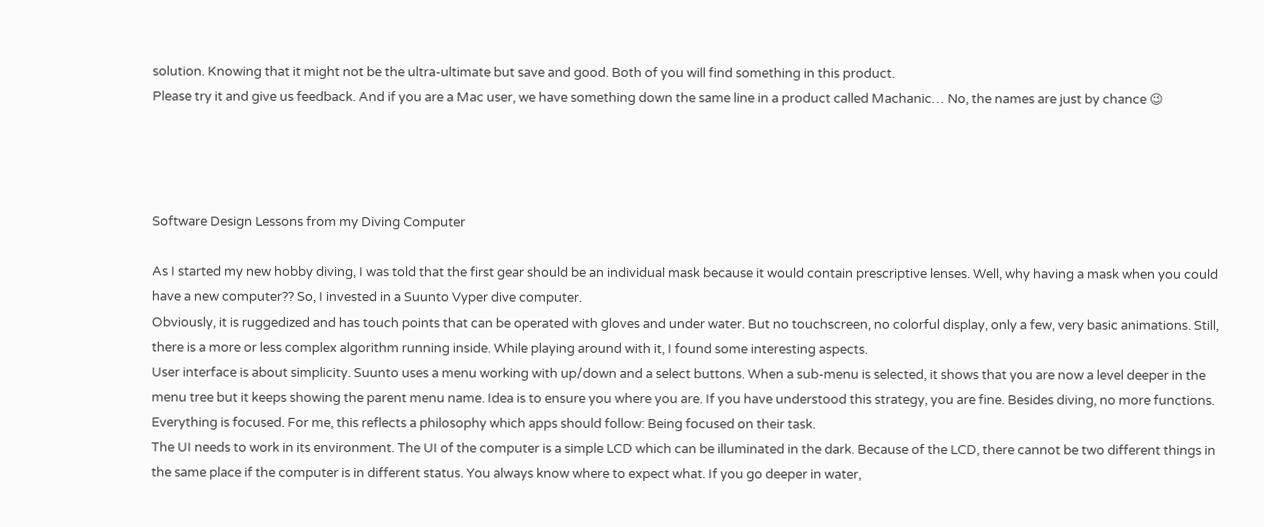solution. Knowing that it might not be the ultra-ultimate but save and good. Both of you will find something in this product.
Please try it and give us feedback. And if you are a Mac user, we have something down the same line in a product called Machanic… No, the names are just by chance 😉




Software Design Lessons from my Diving Computer

As I started my new hobby diving, I was told that the first gear should be an individual mask because it would contain prescriptive lenses. Well, why having a mask when you could have a new computer?? So, I invested in a Suunto Vyper dive computer.
Obviously, it is ruggedized and has touch points that can be operated with gloves and under water. But no touchscreen, no colorful display, only a few, very basic animations. Still, there is a more or less complex algorithm running inside. While playing around with it, I found some interesting aspects.
User interface is about simplicity. Suunto uses a menu working with up/down and a select buttons. When a sub-menu is selected, it shows that you are now a level deeper in the menu tree but it keeps showing the parent menu name. Idea is to ensure you where you are. If you have understood this strategy, you are fine. Besides diving, no more functions. Everything is focused. For me, this reflects a philosophy which apps should follow: Being focused on their task.
The UI needs to work in its environment. The UI of the computer is a simple LCD which can be illuminated in the dark. Because of the LCD, there cannot be two different things in the same place if the computer is in different status. You always know where to expect what. If you go deeper in water,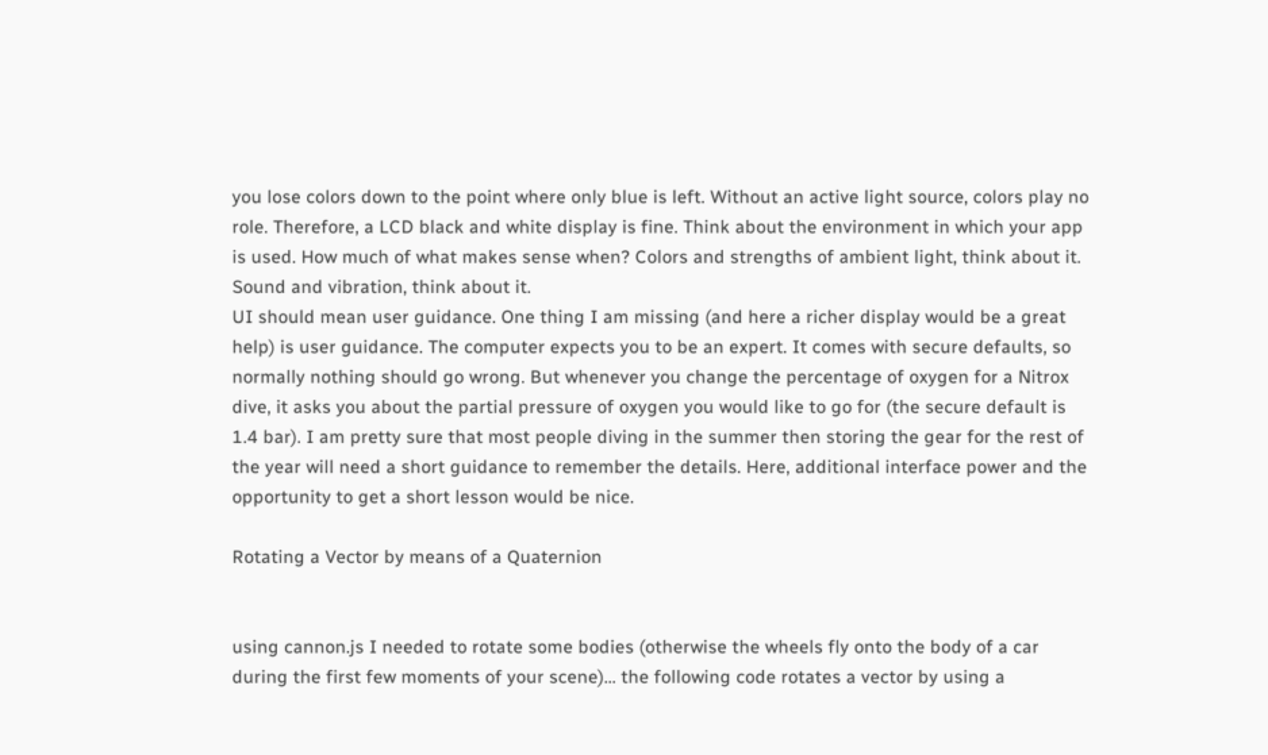you lose colors down to the point where only blue is left. Without an active light source, colors play no role. Therefore, a LCD black and white display is fine. Think about the environment in which your app is used. How much of what makes sense when? Colors and strengths of ambient light, think about it. Sound and vibration, think about it.
UI should mean user guidance. One thing I am missing (and here a richer display would be a great help) is user guidance. The computer expects you to be an expert. It comes with secure defaults, so normally nothing should go wrong. But whenever you change the percentage of oxygen for a Nitrox dive, it asks you about the partial pressure of oxygen you would like to go for (the secure default is 1.4 bar). I am pretty sure that most people diving in the summer then storing the gear for the rest of the year will need a short guidance to remember the details. Here, additional interface power and the opportunity to get a short lesson would be nice.

Rotating a Vector by means of a Quaternion


using cannon.js I needed to rotate some bodies (otherwise the wheels fly onto the body of a car during the first few moments of your scene)… the following code rotates a vector by using a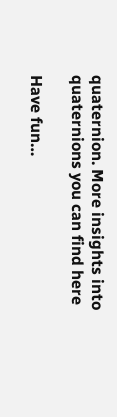quaternion. More insights into quaternions you can find here

Have fun…